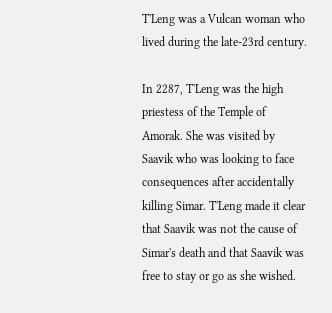T'Leng was a Vulcan woman who lived during the late-23rd century.

In 2287, T'Leng was the high priestess of the Temple of Amorak. She was visited by Saavik who was looking to face consequences after accidentally killing Simar. T'Leng made it clear that Saavik was not the cause of Simar's death and that Saavik was free to stay or go as she wished.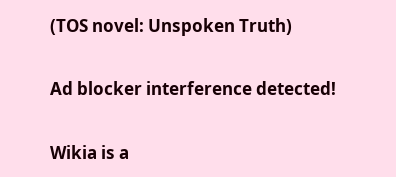(TOS novel: Unspoken Truth)

Ad blocker interference detected!

Wikia is a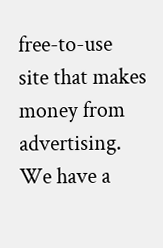free-to-use site that makes money from advertising. We have a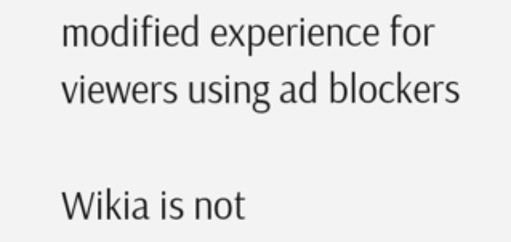modified experience for viewers using ad blockers

Wikia is not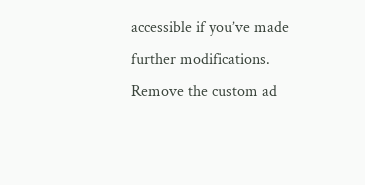accessible if you’ve made further modifications. Remove the custom ad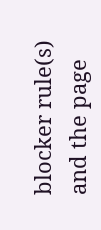blocker rule(s) and the page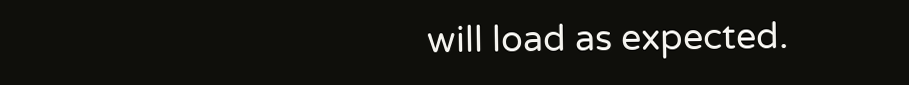will load as expected.